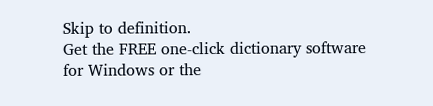Skip to definition.
Get the FREE one-click dictionary software for Windows or the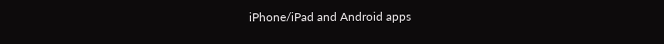iPhone/iPad and Android apps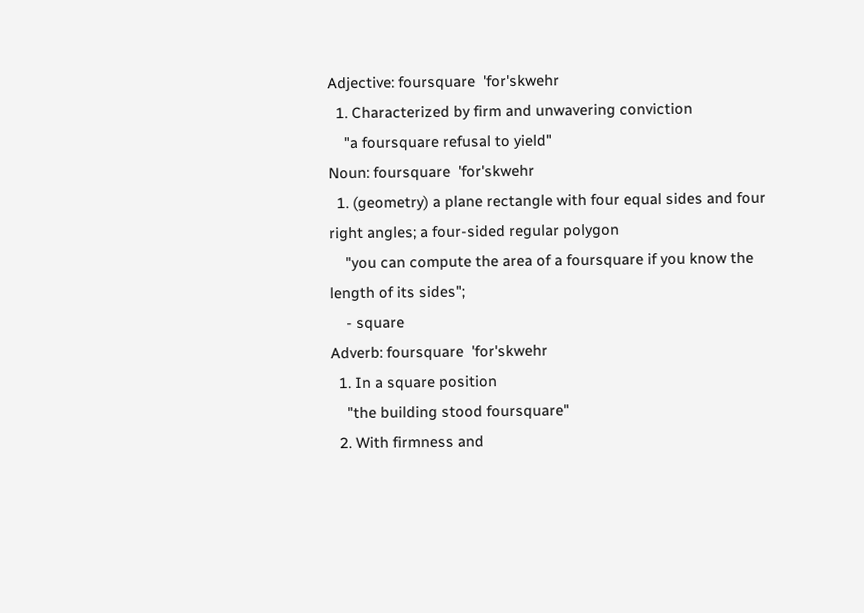Adjective: foursquare  'for'skwehr
  1. Characterized by firm and unwavering conviction
    "a foursquare refusal to yield"
Noun: foursquare  'for'skwehr
  1. (geometry) a plane rectangle with four equal sides and four right angles; a four-sided regular polygon
    "you can compute the area of a foursquare if you know the length of its sides";
    - square
Adverb: foursquare  'for'skwehr
  1. In a square position
    "the building stood foursquare"
  2. With firmness and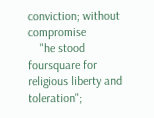conviction; without compromise
    "he stood foursquare for religious liberty and toleration";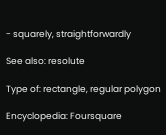- squarely, straightforwardly

See also: resolute

Type of: rectangle, regular polygon

Encyclopedia: Foursquare